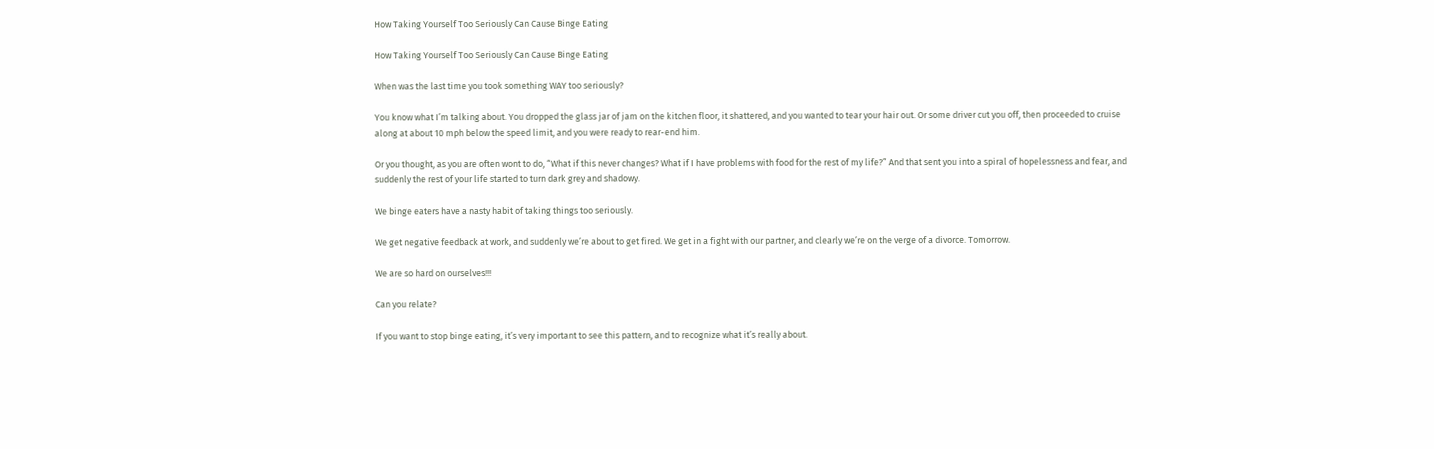How Taking Yourself Too Seriously Can Cause Binge Eating

How Taking Yourself Too Seriously Can Cause Binge Eating

When was the last time you took something WAY too seriously?

You know what I’m talking about. You dropped the glass jar of jam on the kitchen floor, it shattered, and you wanted to tear your hair out. Or some driver cut you off, then proceeded to cruise along at about 10 mph below the speed limit, and you were ready to rear-end him.

Or you thought, as you are often wont to do, “What if this never changes? What if I have problems with food for the rest of my life?” And that sent you into a spiral of hopelessness and fear, and suddenly the rest of your life started to turn dark grey and shadowy.

We binge eaters have a nasty habit of taking things too seriously.

We get negative feedback at work, and suddenly we’re about to get fired. We get in a fight with our partner, and clearly we’re on the verge of a divorce. Tomorrow.

We are so hard on ourselves!!!

Can you relate?

If you want to stop binge eating, it’s very important to see this pattern, and to recognize what it’s really about.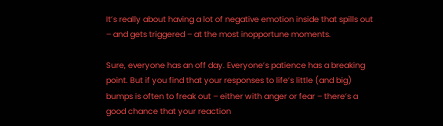It’s really about having a lot of negative emotion inside that spills out – and gets triggered – at the most inopportune moments.

Sure, everyone has an off day. Everyone’s patience has a breaking point. But if you find that your responses to life’s little (and big) bumps is often to freak out – either with anger or fear – there’s a good chance that your reaction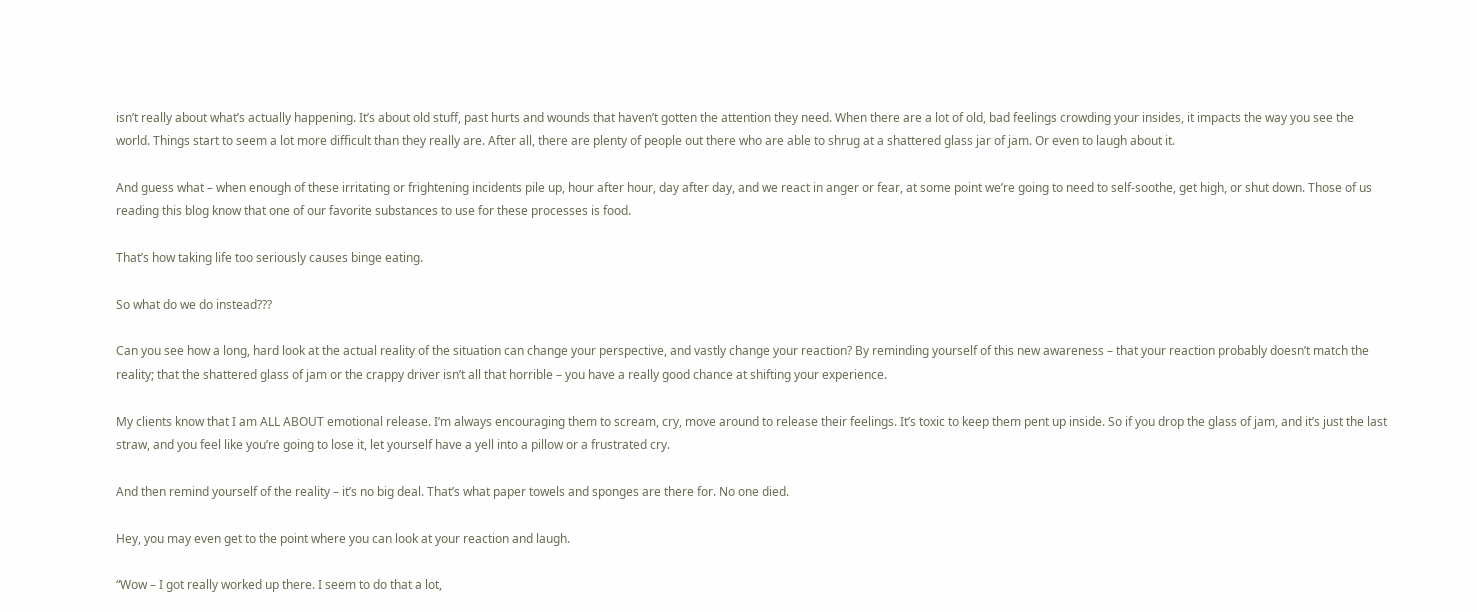isn’t really about what’s actually happening. It’s about old stuff, past hurts and wounds that haven’t gotten the attention they need. When there are a lot of old, bad feelings crowding your insides, it impacts the way you see the world. Things start to seem a lot more difficult than they really are. After all, there are plenty of people out there who are able to shrug at a shattered glass jar of jam. Or even to laugh about it.

And guess what – when enough of these irritating or frightening incidents pile up, hour after hour, day after day, and we react in anger or fear, at some point we’re going to need to self-soothe, get high, or shut down. Those of us reading this blog know that one of our favorite substances to use for these processes is food.

That’s how taking life too seriously causes binge eating.

So what do we do instead???

Can you see how a long, hard look at the actual reality of the situation can change your perspective, and vastly change your reaction? By reminding yourself of this new awareness – that your reaction probably doesn’t match the reality; that the shattered glass of jam or the crappy driver isn’t all that horrible – you have a really good chance at shifting your experience.

My clients know that I am ALL ABOUT emotional release. I’m always encouraging them to scream, cry, move around to release their feelings. It’s toxic to keep them pent up inside. So if you drop the glass of jam, and it’s just the last straw, and you feel like you’re going to lose it, let yourself have a yell into a pillow or a frustrated cry.

And then remind yourself of the reality – it’s no big deal. That’s what paper towels and sponges are there for. No one died.

Hey, you may even get to the point where you can look at your reaction and laugh.

“Wow – I got really worked up there. I seem to do that a lot,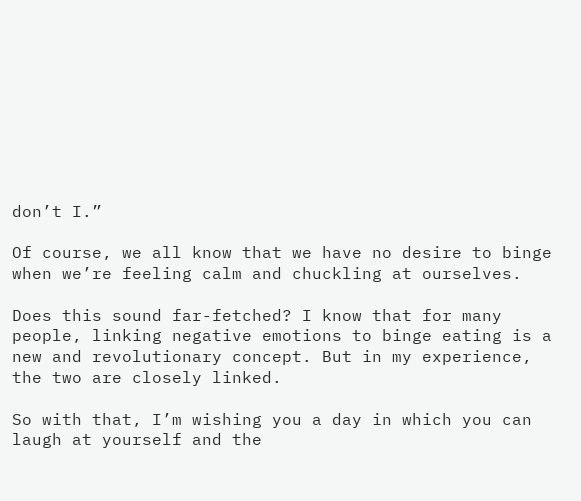don’t I.”

Of course, we all know that we have no desire to binge when we’re feeling calm and chuckling at ourselves.

Does this sound far-fetched? I know that for many people, linking negative emotions to binge eating is a new and revolutionary concept. But in my experience, the two are closely linked.

So with that, I’m wishing you a day in which you can laugh at yourself and the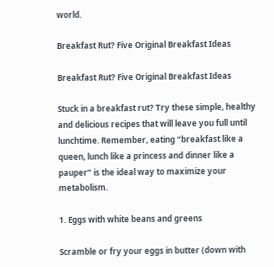world.

Breakfast Rut? Five Original Breakfast Ideas

Breakfast Rut? Five Original Breakfast Ideas

Stuck in a breakfast rut? Try these simple, healthy and delicious recipes that will leave you full until lunchtime. Remember, eating “breakfast like a queen, lunch like a princess and dinner like a pauper” is the ideal way to maximize your metabolism.

1. Eggs with white beans and greens

Scramble or fry your eggs in butter (down with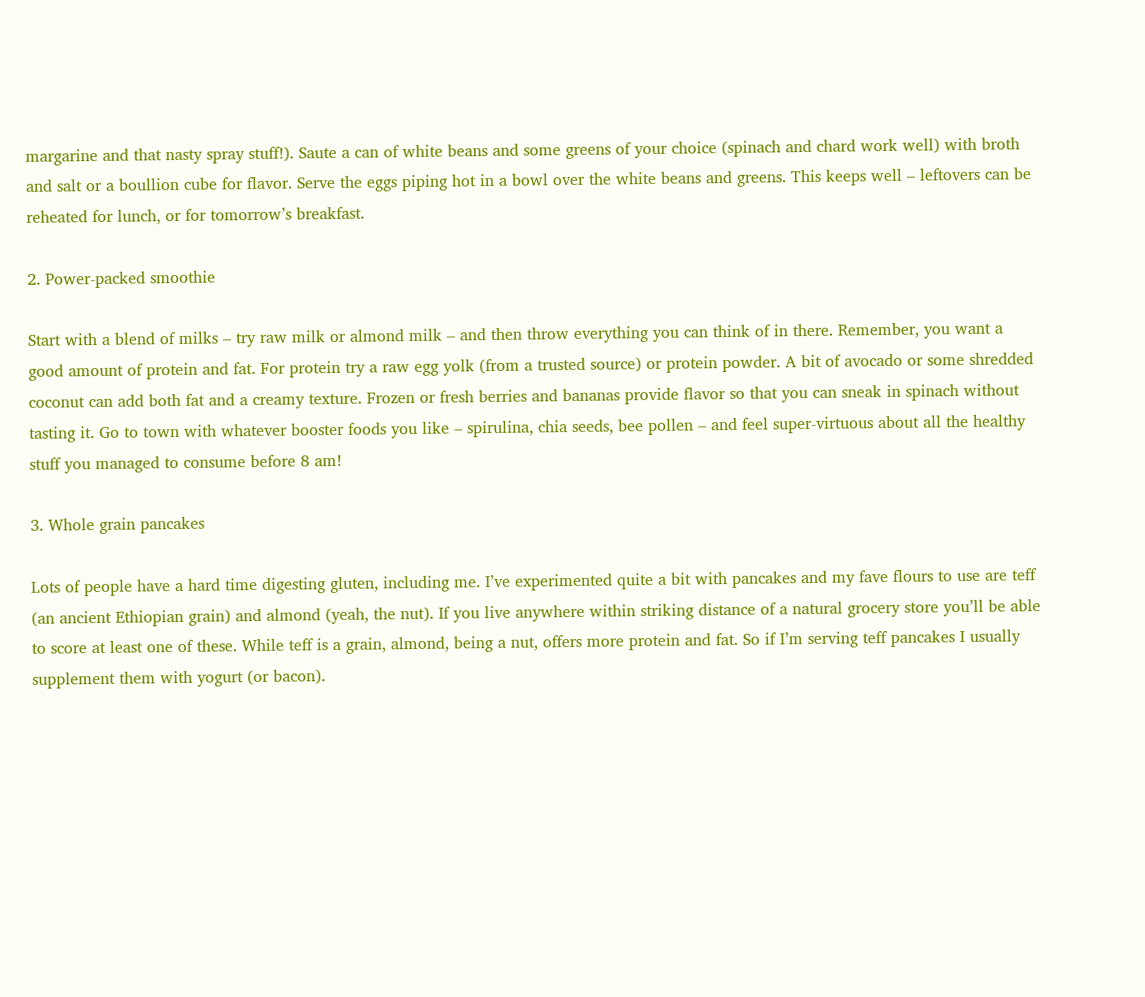margarine and that nasty spray stuff!). Saute a can of white beans and some greens of your choice (spinach and chard work well) with broth and salt or a boullion cube for flavor. Serve the eggs piping hot in a bowl over the white beans and greens. This keeps well – leftovers can be reheated for lunch, or for tomorrow’s breakfast.

2. Power-packed smoothie

Start with a blend of milks – try raw milk or almond milk – and then throw everything you can think of in there. Remember, you want a good amount of protein and fat. For protein try a raw egg yolk (from a trusted source) or protein powder. A bit of avocado or some shredded coconut can add both fat and a creamy texture. Frozen or fresh berries and bananas provide flavor so that you can sneak in spinach without tasting it. Go to town with whatever booster foods you like – spirulina, chia seeds, bee pollen – and feel super-virtuous about all the healthy stuff you managed to consume before 8 am!

3. Whole grain pancakes

Lots of people have a hard time digesting gluten, including me. I’ve experimented quite a bit with pancakes and my fave flours to use are teff (an ancient Ethiopian grain) and almond (yeah, the nut). If you live anywhere within striking distance of a natural grocery store you’ll be able to score at least one of these. While teff is a grain, almond, being a nut, offers more protein and fat. So if I’m serving teff pancakes I usually supplement them with yogurt (or bacon).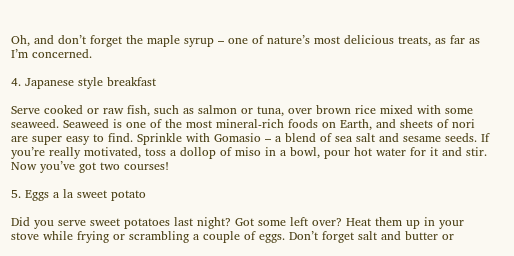Oh, and don’t forget the maple syrup – one of nature’s most delicious treats, as far as I’m concerned.

4. Japanese style breakfast

Serve cooked or raw fish, such as salmon or tuna, over brown rice mixed with some seaweed. Seaweed is one of the most mineral-rich foods on Earth, and sheets of nori are super easy to find. Sprinkle with Gomasio – a blend of sea salt and sesame seeds. If you’re really motivated, toss a dollop of miso in a bowl, pour hot water for it and stir. Now you’ve got two courses!

5. Eggs a la sweet potato

Did you serve sweet potatoes last night? Got some left over? Heat them up in your stove while frying or scrambling a couple of eggs. Don’t forget salt and butter or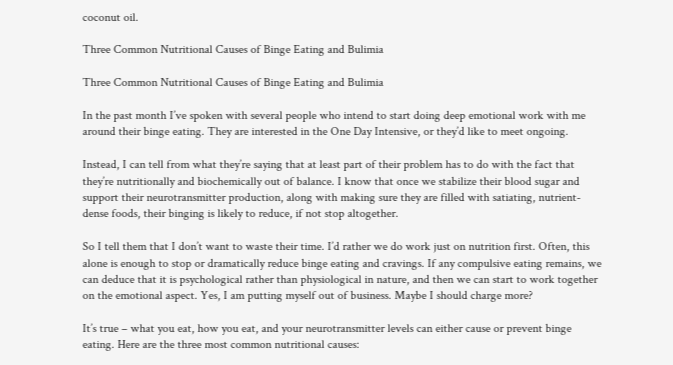coconut oil.

Three Common Nutritional Causes of Binge Eating and Bulimia

Three Common Nutritional Causes of Binge Eating and Bulimia

In the past month I’ve spoken with several people who intend to start doing deep emotional work with me around their binge eating. They are interested in the One Day Intensive, or they’d like to meet ongoing.

Instead, I can tell from what they’re saying that at least part of their problem has to do with the fact that they’re nutritionally and biochemically out of balance. I know that once we stabilize their blood sugar and support their neurotransmitter production, along with making sure they are filled with satiating, nutrient-dense foods, their binging is likely to reduce, if not stop altogether.

So I tell them that I don’t want to waste their time. I’d rather we do work just on nutrition first. Often, this alone is enough to stop or dramatically reduce binge eating and cravings. If any compulsive eating remains, we can deduce that it is psychological rather than physiological in nature, and then we can start to work together on the emotional aspect. Yes, I am putting myself out of business. Maybe I should charge more?

It’s true – what you eat, how you eat, and your neurotransmitter levels can either cause or prevent binge eating. Here are the three most common nutritional causes: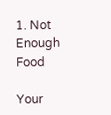1. Not Enough Food

Your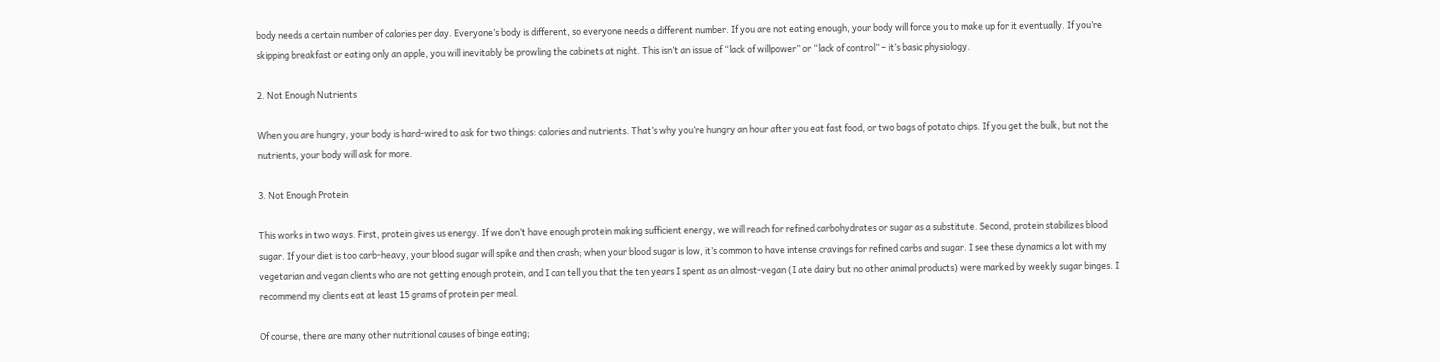body needs a certain number of calories per day. Everyone’s body is different, so everyone needs a different number. If you are not eating enough, your body will force you to make up for it eventually. If you’re skipping breakfast or eating only an apple, you will inevitably be prowling the cabinets at night. This isn’t an issue of “lack of willpower” or “lack of control” – it’s basic physiology.

2. Not Enough Nutrients

When you are hungry, your body is hard-wired to ask for two things: calories and nutrients. That’s why you’re hungry an hour after you eat fast food, or two bags of potato chips. If you get the bulk, but not the nutrients, your body will ask for more.

3. Not Enough Protein

This works in two ways. First, protein gives us energy. If we don’t have enough protein making sufficient energy, we will reach for refined carbohydrates or sugar as a substitute. Second, protein stabilizes blood sugar. If your diet is too carb-heavy, your blood sugar will spike and then crash; when your blood sugar is low, it’s common to have intense cravings for refined carbs and sugar. I see these dynamics a lot with my vegetarian and vegan clients who are not getting enough protein, and I can tell you that the ten years I spent as an almost-vegan (I ate dairy but no other animal products) were marked by weekly sugar binges. I recommend my clients eat at least 15 grams of protein per meal.

Of course, there are many other nutritional causes of binge eating;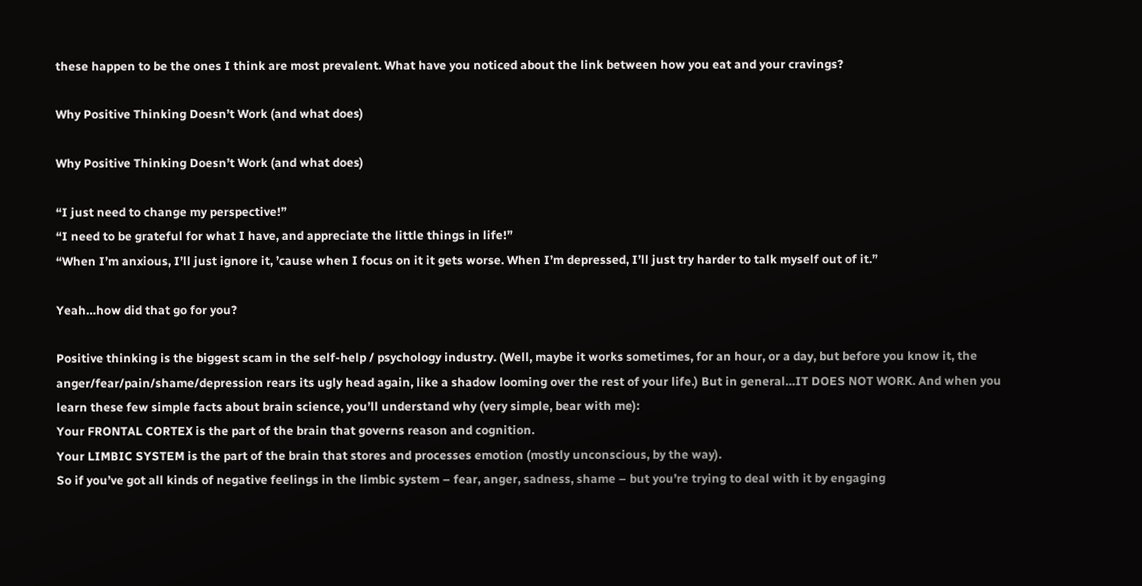these happen to be the ones I think are most prevalent. What have you noticed about the link between how you eat and your cravings?

Why Positive Thinking Doesn’t Work (and what does)

Why Positive Thinking Doesn’t Work (and what does)

“I just need to change my perspective!”
“I need to be grateful for what I have, and appreciate the little things in life!”
“When I’m anxious, I’ll just ignore it, ’cause when I focus on it it gets worse. When I’m depressed, I’ll just try harder to talk myself out of it.”

Yeah…how did that go for you?

Positive thinking is the biggest scam in the self-help / psychology industry. (Well, maybe it works sometimes, for an hour, or a day, but before you know it, the anger/fear/pain/shame/depression rears its ugly head again, like a shadow looming over the rest of your life.) But in general…IT DOES NOT WORK. And when you learn these few simple facts about brain science, you’ll understand why (very simple, bear with me):
Your FRONTAL CORTEX is the part of the brain that governs reason and cognition.
Your LIMBIC SYSTEM is the part of the brain that stores and processes emotion (mostly unconscious, by the way).
So if you’ve got all kinds of negative feelings in the limbic system – fear, anger, sadness, shame – but you’re trying to deal with it by engaging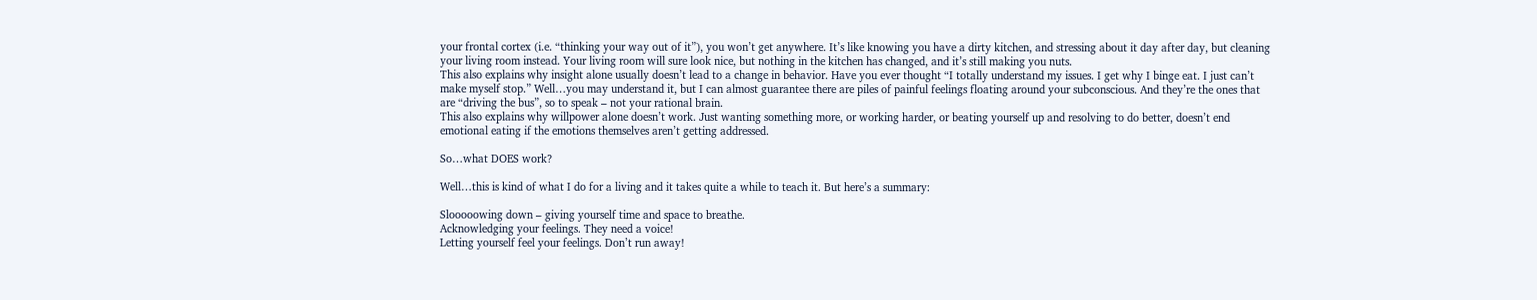your frontal cortex (i.e. “thinking your way out of it”), you won’t get anywhere. It’s like knowing you have a dirty kitchen, and stressing about it day after day, but cleaning your living room instead. Your living room will sure look nice, but nothing in the kitchen has changed, and it’s still making you nuts.
This also explains why insight alone usually doesn’t lead to a change in behavior. Have you ever thought “I totally understand my issues. I get why I binge eat. I just can’t make myself stop.” Well…you may understand it, but I can almost guarantee there are piles of painful feelings floating around your subconscious. And they’re the ones that are “driving the bus”, so to speak – not your rational brain.
This also explains why willpower alone doesn’t work. Just wanting something more, or working harder, or beating yourself up and resolving to do better, doesn’t end emotional eating if the emotions themselves aren’t getting addressed.

So…what DOES work?

Well…this is kind of what I do for a living and it takes quite a while to teach it. But here’s a summary:

Slooooowing down – giving yourself time and space to breathe.
Acknowledging your feelings. They need a voice!
Letting yourself feel your feelings. Don’t run away!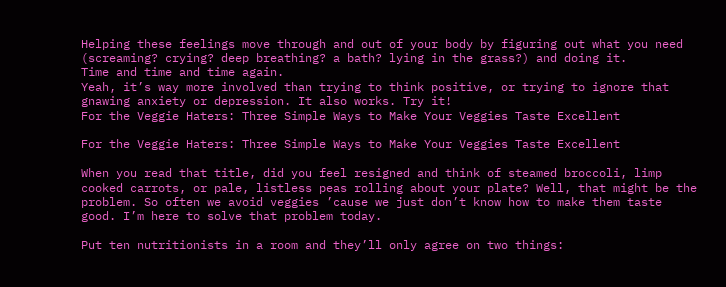Helping these feelings move through and out of your body by figuring out what you need (screaming? crying? deep breathing? a bath? lying in the grass?) and doing it.
Time and time and time again.
Yeah, it’s way more involved than trying to think positive, or trying to ignore that gnawing anxiety or depression. It also works. Try it!
For the Veggie Haters: Three Simple Ways to Make Your Veggies Taste Excellent

For the Veggie Haters: Three Simple Ways to Make Your Veggies Taste Excellent

When you read that title, did you feel resigned and think of steamed broccoli, limp cooked carrots, or pale, listless peas rolling about your plate? Well, that might be the problem. So often we avoid veggies ’cause we just don’t know how to make them taste good. I’m here to solve that problem today.

Put ten nutritionists in a room and they’ll only agree on two things: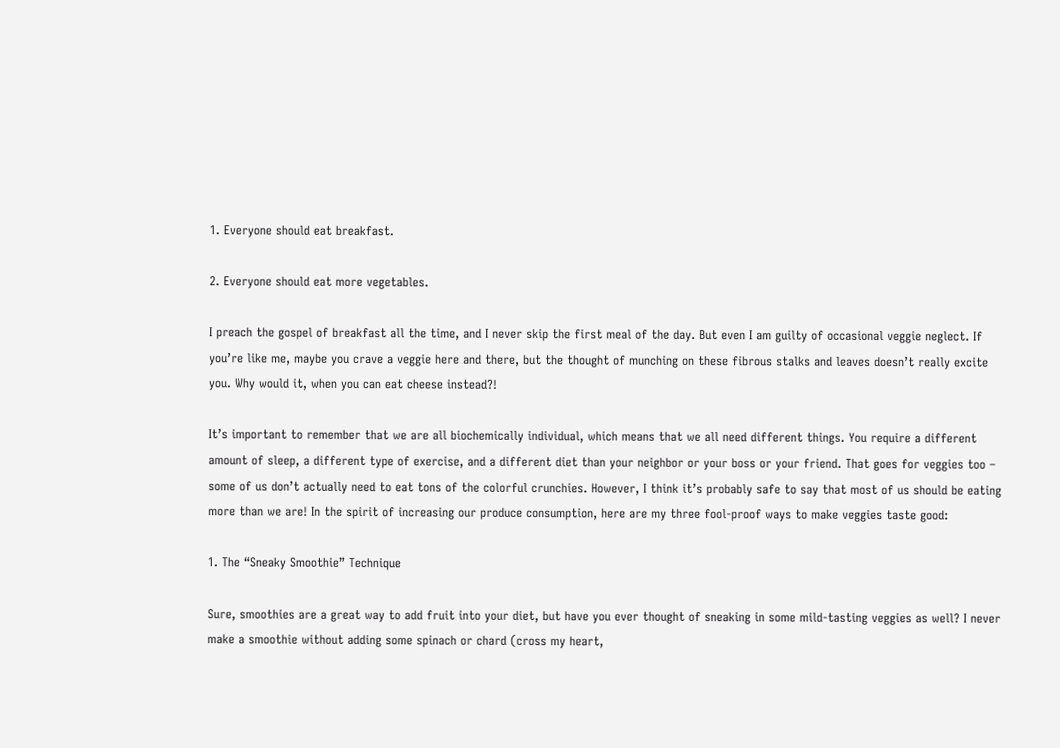1. Everyone should eat breakfast.

2. Everyone should eat more vegetables.

I preach the gospel of breakfast all the time, and I never skip the first meal of the day. But even I am guilty of occasional veggie neglect. If you’re like me, maybe you crave a veggie here and there, but the thought of munching on these fibrous stalks and leaves doesn’t really excite you. Why would it, when you can eat cheese instead?!

It’s important to remember that we are all biochemically individual, which means that we all need different things. You require a different amount of sleep, a different type of exercise, and a different diet than your neighbor or your boss or your friend. That goes for veggies too – some of us don’t actually need to eat tons of the colorful crunchies. However, I think it’s probably safe to say that most of us should be eating more than we are! In the spirit of increasing our produce consumption, here are my three fool-proof ways to make veggies taste good:

1. The “Sneaky Smoothie” Technique

Sure, smoothies are a great way to add fruit into your diet, but have you ever thought of sneaking in some mild-tasting veggies as well? I never make a smoothie without adding some spinach or chard (cross my heart,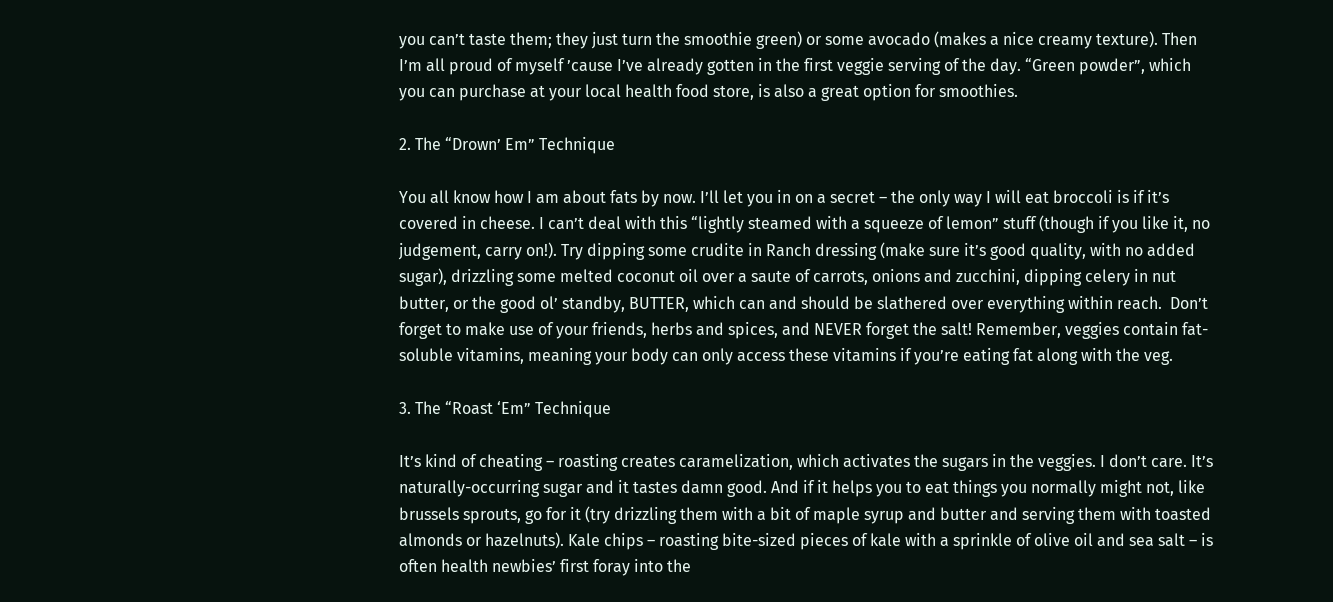you can’t taste them; they just turn the smoothie green) or some avocado (makes a nice creamy texture). Then I’m all proud of myself ’cause I’ve already gotten in the first veggie serving of the day. “Green powder”, which you can purchase at your local health food store, is also a great option for smoothies.

2. The “Drown’ Em” Technique

You all know how I am about fats by now. I’ll let you in on a secret – the only way I will eat broccoli is if it’s covered in cheese. I can’t deal with this “lightly steamed with a squeeze of lemon” stuff (though if you like it, no judgement, carry on!). Try dipping some crudite in Ranch dressing (make sure it’s good quality, with no added sugar), drizzling some melted coconut oil over a saute of carrots, onions and zucchini, dipping celery in nut butter, or the good ol’ standby, BUTTER, which can and should be slathered over everything within reach.  Don’t forget to make use of your friends, herbs and spices, and NEVER forget the salt! Remember, veggies contain fat-soluble vitamins, meaning your body can only access these vitamins if you’re eating fat along with the veg.

3. The “Roast ‘Em” Technique

It’s kind of cheating – roasting creates caramelization, which activates the sugars in the veggies. I don’t care. It’s naturally-occurring sugar and it tastes damn good. And if it helps you to eat things you normally might not, like brussels sprouts, go for it (try drizzling them with a bit of maple syrup and butter and serving them with toasted almonds or hazelnuts). Kale chips – roasting bite-sized pieces of kale with a sprinkle of olive oil and sea salt – is often health newbies’ first foray into the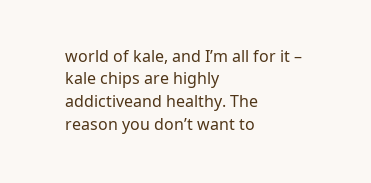world of kale, and I’m all for it – kale chips are highly addictiveand healthy. The reason you don’t want to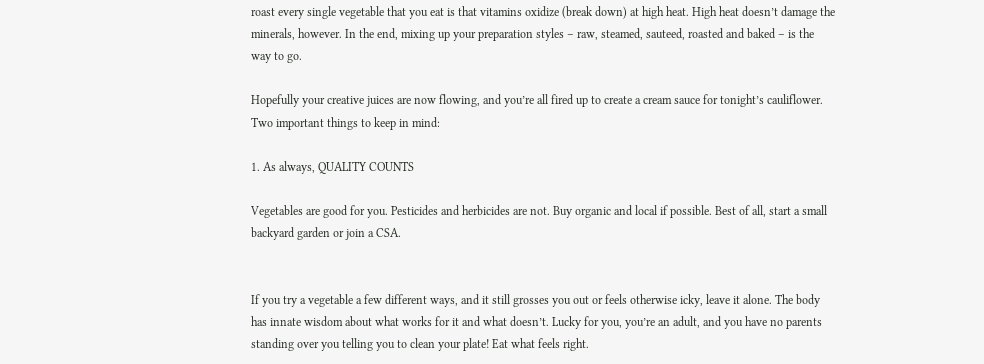roast every single vegetable that you eat is that vitamins oxidize (break down) at high heat. High heat doesn’t damage the minerals, however. In the end, mixing up your preparation styles – raw, steamed, sauteed, roasted and baked – is the way to go.

Hopefully your creative juices are now flowing, and you’re all fired up to create a cream sauce for tonight’s cauliflower. Two important things to keep in mind:

1. As always, QUALITY COUNTS

Vegetables are good for you. Pesticides and herbicides are not. Buy organic and local if possible. Best of all, start a small backyard garden or join a CSA.


If you try a vegetable a few different ways, and it still grosses you out or feels otherwise icky, leave it alone. The body has innate wisdom about what works for it and what doesn’t. Lucky for you, you’re an adult, and you have no parents standing over you telling you to clean your plate! Eat what feels right.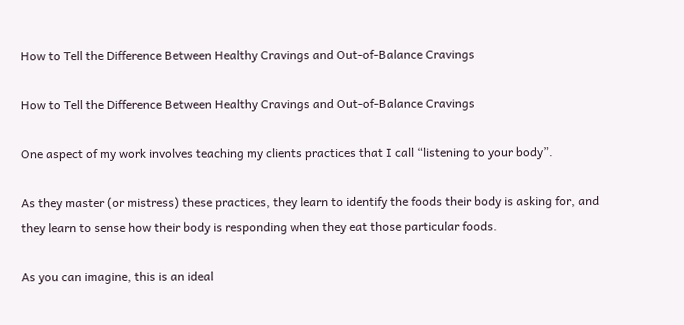How to Tell the Difference Between Healthy Cravings and Out-of-Balance Cravings

How to Tell the Difference Between Healthy Cravings and Out-of-Balance Cravings

One aspect of my work involves teaching my clients practices that I call “listening to your body”.

As they master (or mistress) these practices, they learn to identify the foods their body is asking for, and they learn to sense how their body is responding when they eat those particular foods.

As you can imagine, this is an ideal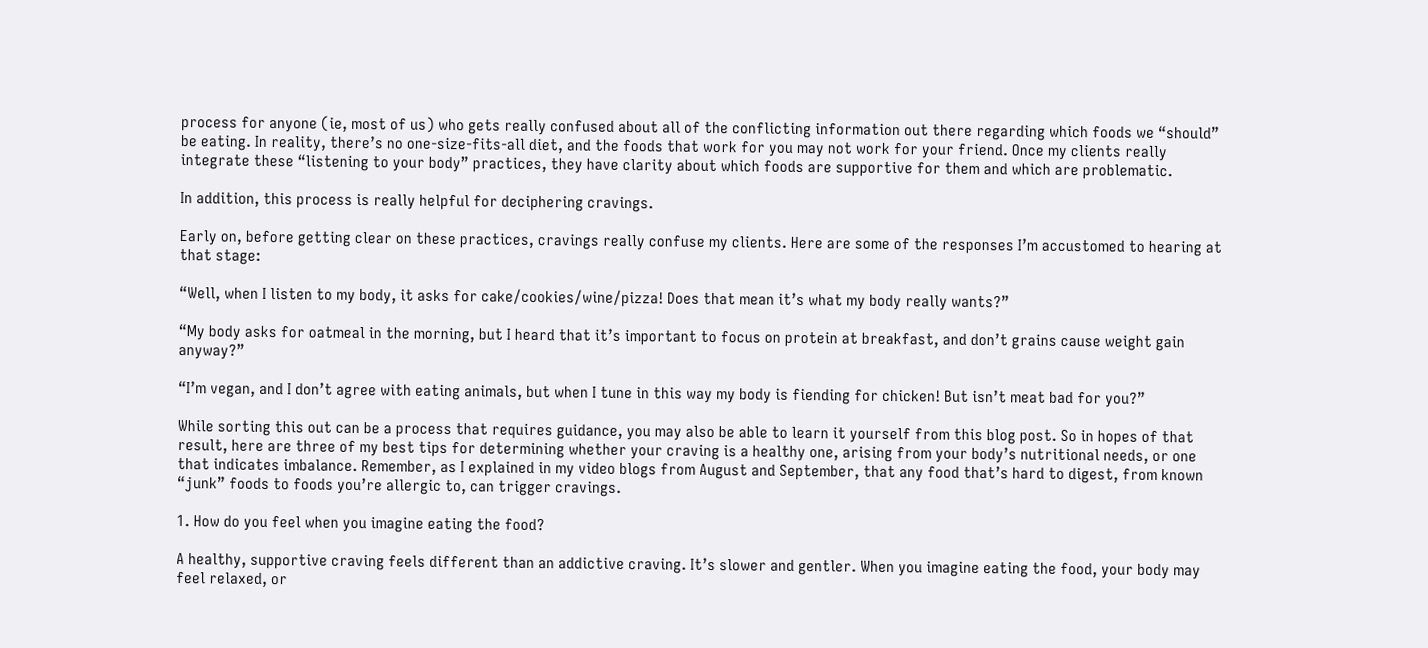process for anyone (ie, most of us) who gets really confused about all of the conflicting information out there regarding which foods we “should” be eating. In reality, there’s no one-size-fits-all diet, and the foods that work for you may not work for your friend. Once my clients really integrate these “listening to your body” practices, they have clarity about which foods are supportive for them and which are problematic.

In addition, this process is really helpful for deciphering cravings.

Early on, before getting clear on these practices, cravings really confuse my clients. Here are some of the responses I’m accustomed to hearing at that stage:

“Well, when I listen to my body, it asks for cake/cookies/wine/pizza! Does that mean it’s what my body really wants?”

“My body asks for oatmeal in the morning, but I heard that it’s important to focus on protein at breakfast, and don’t grains cause weight gain anyway?”

“I’m vegan, and I don’t agree with eating animals, but when I tune in this way my body is fiending for chicken! But isn’t meat bad for you?”

While sorting this out can be a process that requires guidance, you may also be able to learn it yourself from this blog post. So in hopes of that result, here are three of my best tips for determining whether your craving is a healthy one, arising from your body’s nutritional needs, or one that indicates imbalance. Remember, as I explained in my video blogs from August and September, that any food that’s hard to digest, from known “junk” foods to foods you’re allergic to, can trigger cravings.

1. How do you feel when you imagine eating the food?

A healthy, supportive craving feels different than an addictive craving. It’s slower and gentler. When you imagine eating the food, your body may feel relaxed, or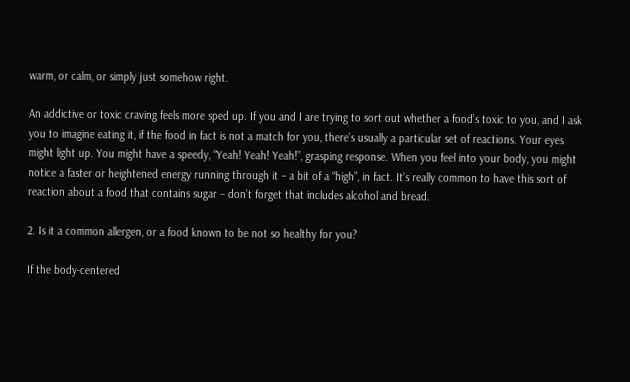warm, or calm, or simply just somehow right.

An addictive or toxic craving feels more sped up. If you and I are trying to sort out whether a food’s toxic to you, and I ask you to imagine eating it, if the food in fact is not a match for you, there’s usually a particular set of reactions. Your eyes might light up. You might have a speedy, “Yeah! Yeah! Yeah!”, grasping response. When you feel into your body, you might notice a faster or heightened energy running through it – a bit of a “high”, in fact. It’s really common to have this sort of reaction about a food that contains sugar – don’t forget that includes alcohol and bread.

2. Is it a common allergen, or a food known to be not so healthy for you?

If the body-centered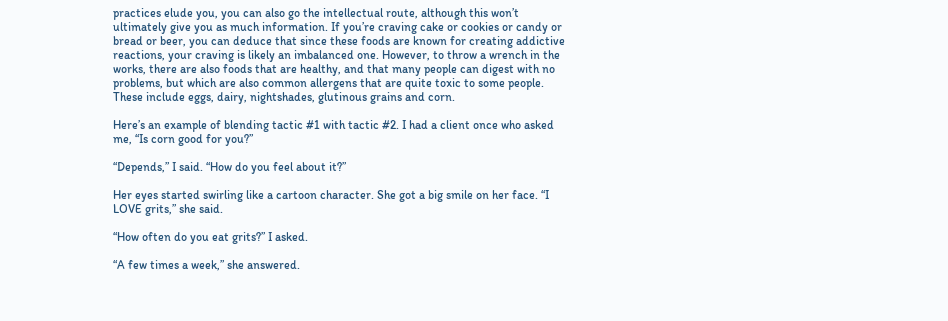practices elude you, you can also go the intellectual route, although this won’t ultimately give you as much information. If you’re craving cake or cookies or candy or bread or beer, you can deduce that since these foods are known for creating addictive reactions, your craving is likely an imbalanced one. However, to throw a wrench in the works, there are also foods that are healthy, and that many people can digest with no problems, but which are also common allergens that are quite toxic to some people. These include eggs, dairy, nightshades, glutinous grains and corn.

Here’s an example of blending tactic #1 with tactic #2. I had a client once who asked me, “Is corn good for you?”

“Depends,” I said. “How do you feel about it?”

Her eyes started swirling like a cartoon character. She got a big smile on her face. “I LOVE grits,” she said.

“How often do you eat grits?” I asked.

“A few times a week,” she answered.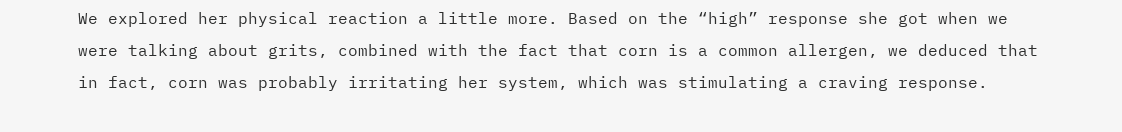We explored her physical reaction a little more. Based on the “high” response she got when we were talking about grits, combined with the fact that corn is a common allergen, we deduced that in fact, corn was probably irritating her system, which was stimulating a craving response.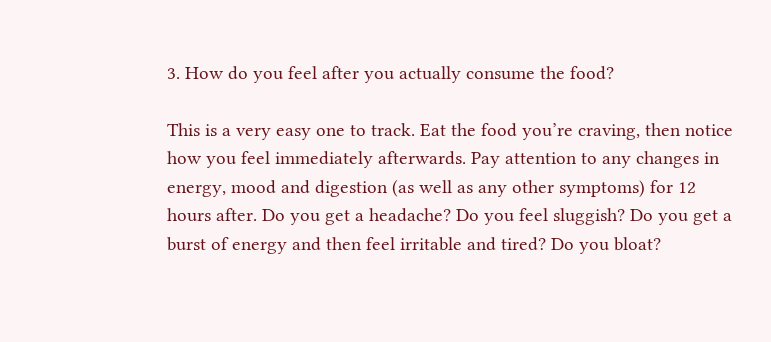3. How do you feel after you actually consume the food?

This is a very easy one to track. Eat the food you’re craving, then notice how you feel immediately afterwards. Pay attention to any changes in energy, mood and digestion (as well as any other symptoms) for 12 hours after. Do you get a headache? Do you feel sluggish? Do you get a burst of energy and then feel irritable and tired? Do you bloat?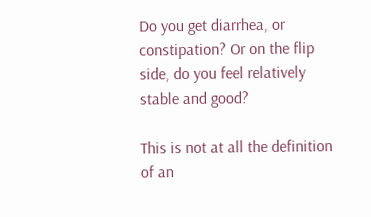Do you get diarrhea, or constipation? Or on the flip side, do you feel relatively stable and good?

This is not at all the definition of an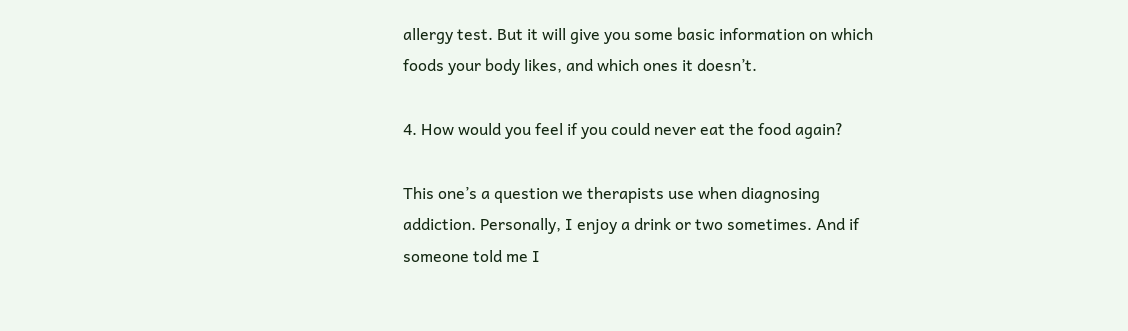allergy test. But it will give you some basic information on which foods your body likes, and which ones it doesn’t.

4. How would you feel if you could never eat the food again?

This one’s a question we therapists use when diagnosing addiction. Personally, I enjoy a drink or two sometimes. And if someone told me I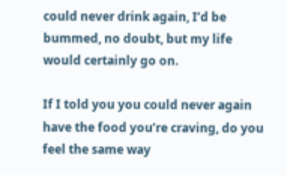could never drink again, I’d be bummed, no doubt, but my life would certainly go on.

If I told you you could never again have the food you’re craving, do you feel the same way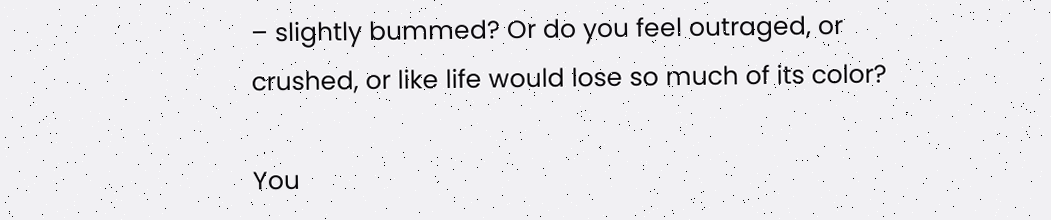– slightly bummed? Or do you feel outraged, or crushed, or like life would lose so much of its color?

You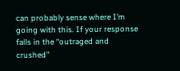can probably sense where I’m going with this. If your response falls in the “outraged and crushed”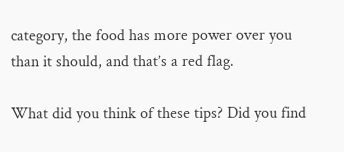category, the food has more power over you than it should, and that’s a red flag.

What did you think of these tips? Did you find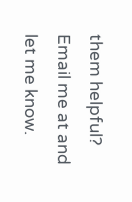them helpful? Email me at and let me know.